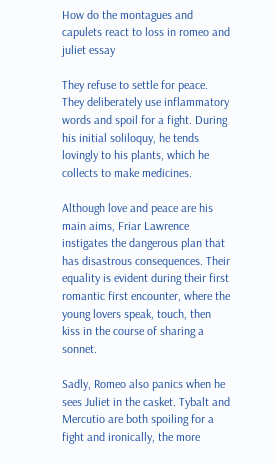How do the montagues and capulets react to loss in romeo and juliet essay

They refuse to settle for peace. They deliberately use inflammatory words and spoil for a fight. During his initial soliloquy, he tends lovingly to his plants, which he collects to make medicines.

Although love and peace are his main aims, Friar Lawrence instigates the dangerous plan that has disastrous consequences. Their equality is evident during their first romantic first encounter, where the young lovers speak, touch, then kiss in the course of sharing a sonnet.

Sadly, Romeo also panics when he sees Juliet in the casket. Tybalt and Mercutio are both spoiling for a fight and ironically, the more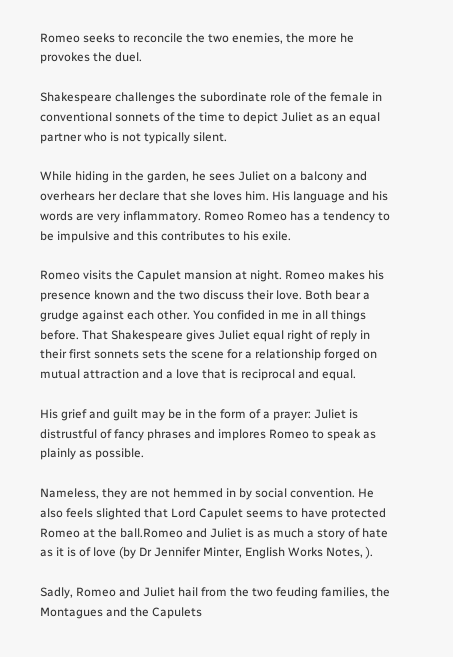Romeo seeks to reconcile the two enemies, the more he provokes the duel.

Shakespeare challenges the subordinate role of the female in conventional sonnets of the time to depict Juliet as an equal partner who is not typically silent.

While hiding in the garden, he sees Juliet on a balcony and overhears her declare that she loves him. His language and his words are very inflammatory. Romeo Romeo has a tendency to be impulsive and this contributes to his exile.

Romeo visits the Capulet mansion at night. Romeo makes his presence known and the two discuss their love. Both bear a grudge against each other. You confided in me in all things before. That Shakespeare gives Juliet equal right of reply in their first sonnets sets the scene for a relationship forged on mutual attraction and a love that is reciprocal and equal.

His grief and guilt may be in the form of a prayer: Juliet is distrustful of fancy phrases and implores Romeo to speak as plainly as possible.

Nameless, they are not hemmed in by social convention. He also feels slighted that Lord Capulet seems to have protected Romeo at the ball.Romeo and Juliet is as much a story of hate as it is of love (by Dr Jennifer Minter, English Works Notes, ).

Sadly, Romeo and Juliet hail from the two feuding families, the Montagues and the Capulets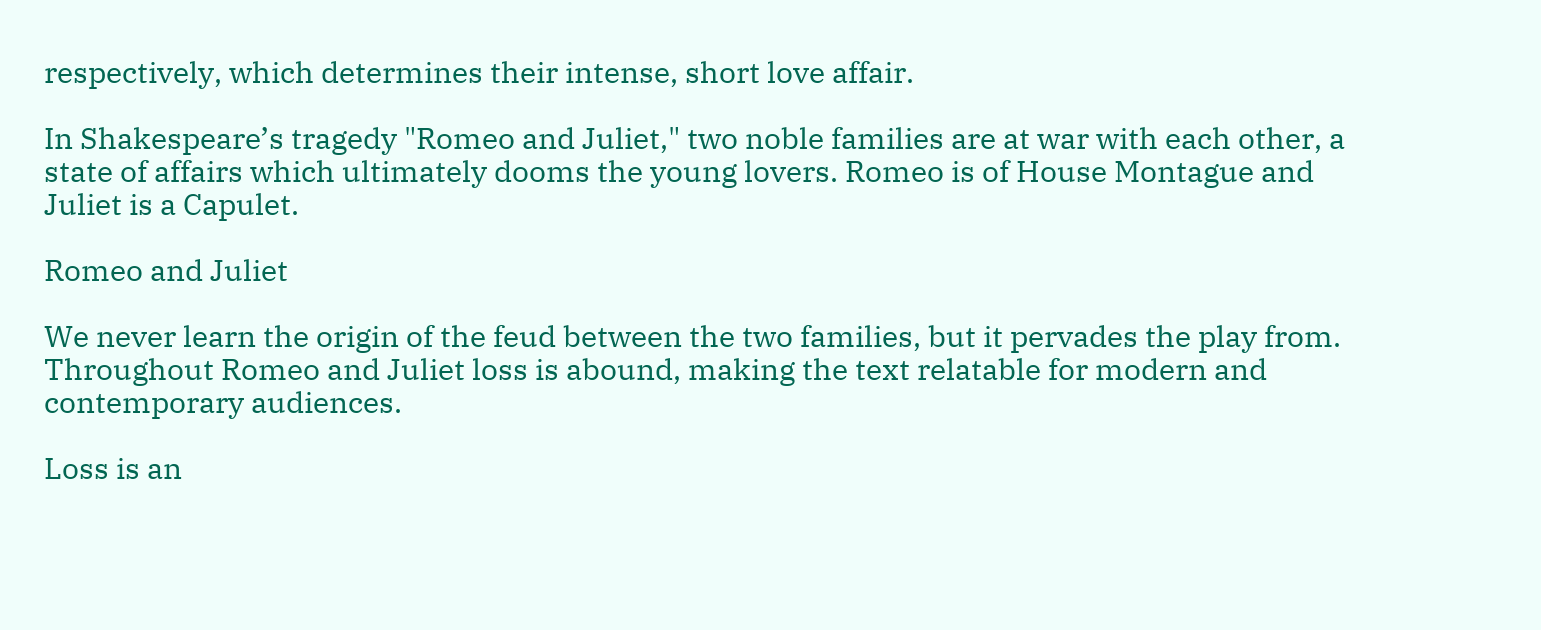respectively, which determines their intense, short love affair.

In Shakespeare’s tragedy "Romeo and Juliet," two noble families are at war with each other, a state of affairs which ultimately dooms the young lovers. Romeo is of House Montague and Juliet is a Capulet.

Romeo and Juliet

We never learn the origin of the feud between the two families, but it pervades the play from. Throughout Romeo and Juliet loss is abound, making the text relatable for modern and contemporary audiences.

Loss is an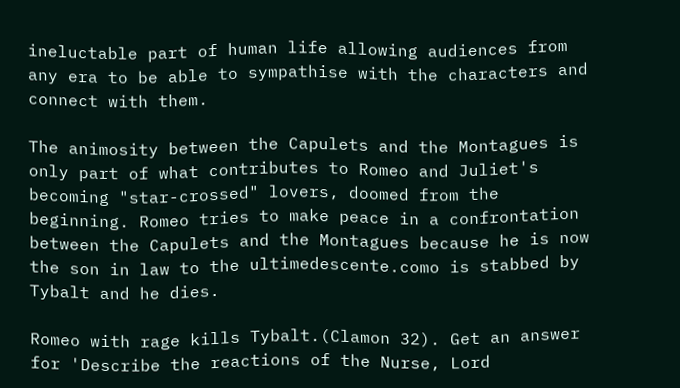ineluctable part of human life allowing audiences from any era to be able to sympathise with the characters and connect with them.

The animosity between the Capulets and the Montagues is only part of what contributes to Romeo and Juliet's becoming "star-crossed" lovers, doomed from the beginning. Romeo tries to make peace in a confrontation between the Capulets and the Montagues because he is now the son in law to the ultimedescente.como is stabbed by Tybalt and he dies.

Romeo with rage kills Tybalt.(Clamon 32). Get an answer for 'Describe the reactions of the Nurse, Lord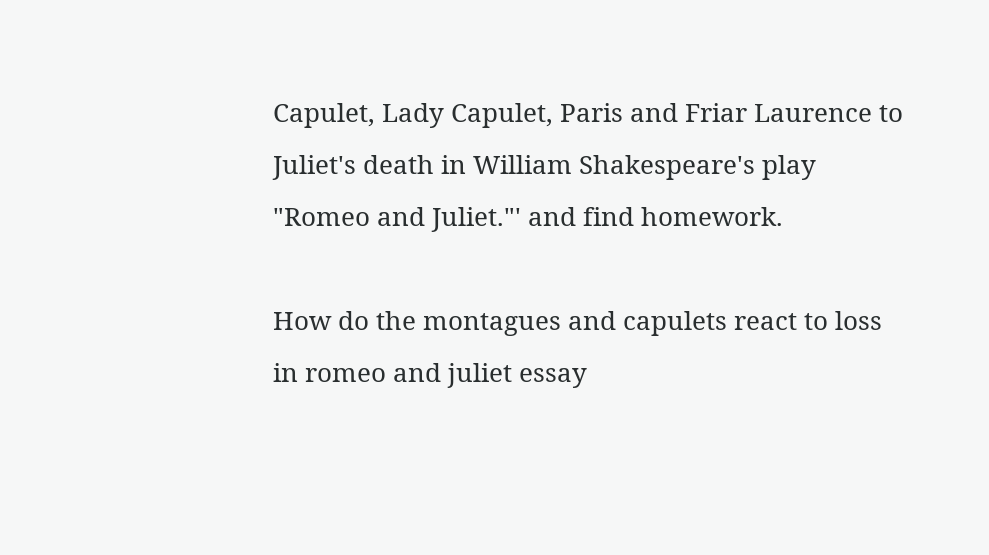Capulet, Lady Capulet, Paris and Friar Laurence to Juliet's death in William Shakespeare's play "Romeo and Juliet."' and find homework.

How do the montagues and capulets react to loss in romeo and juliet essay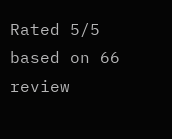Rated 5/5 based on 66 review